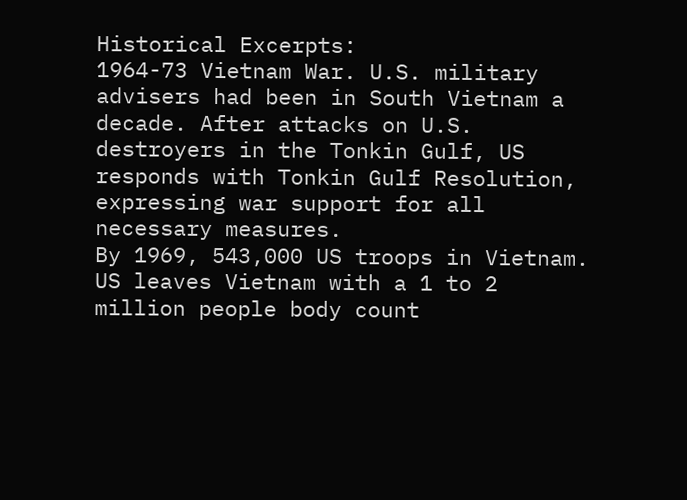Historical Excerpts:
1964-73 Vietnam War. U.S. military advisers had been in South Vietnam a decade. After attacks on U.S. destroyers in the Tonkin Gulf, US responds with Tonkin Gulf Resolution, expressing war support for all necessary measures.
By 1969, 543,000 US troops in Vietnam. US leaves Vietnam with a 1 to 2 million people body count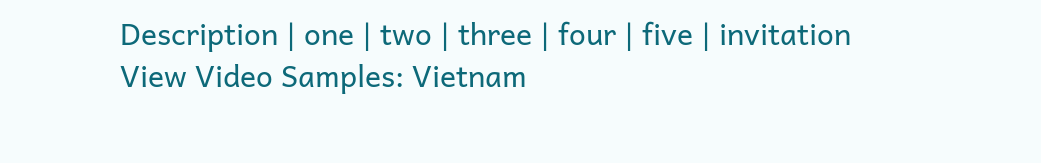Description | one | two | three | four | five | invitation
View Video Samples: Vietnam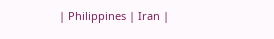| Philippines | Iran |